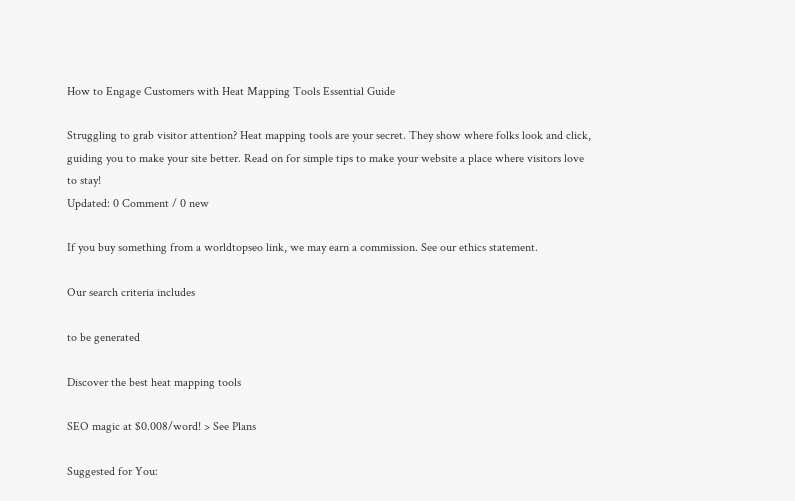How to Engage Customers with Heat Mapping Tools Essential Guide

Struggling to grab visitor attention? Heat mapping tools are your secret. They show where folks look and click, guiding you to make your site better. Read on for simple tips to make your website a place where visitors love to stay!
Updated: 0 Comment / 0 new

If you buy something from a worldtopseo link, we may earn a commission. See our ethics statement.

Our search criteria includes

to be generated

Discover the best heat mapping tools

SEO magic at $0.008/word! > See Plans

Suggested for You: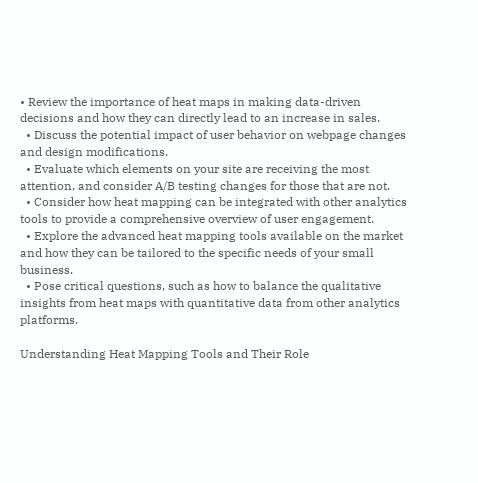• Review the importance of heat maps in making data-driven decisions and how they can directly lead to an increase in sales.
  • Discuss the potential impact of user behavior on webpage changes and design modifications.
  • Evaluate which elements on your site are receiving the most attention, and consider A/B testing changes for those that are not.
  • Consider how heat mapping can be integrated with other analytics tools to provide a comprehensive overview of user engagement.
  • Explore the advanced heat mapping tools available on the market and how they can be tailored to the specific needs of your small business.
  • Pose critical questions, such as how to balance the qualitative insights from heat maps with quantitative data from other analytics platforms.

Understanding Heat Mapping Tools and Their Role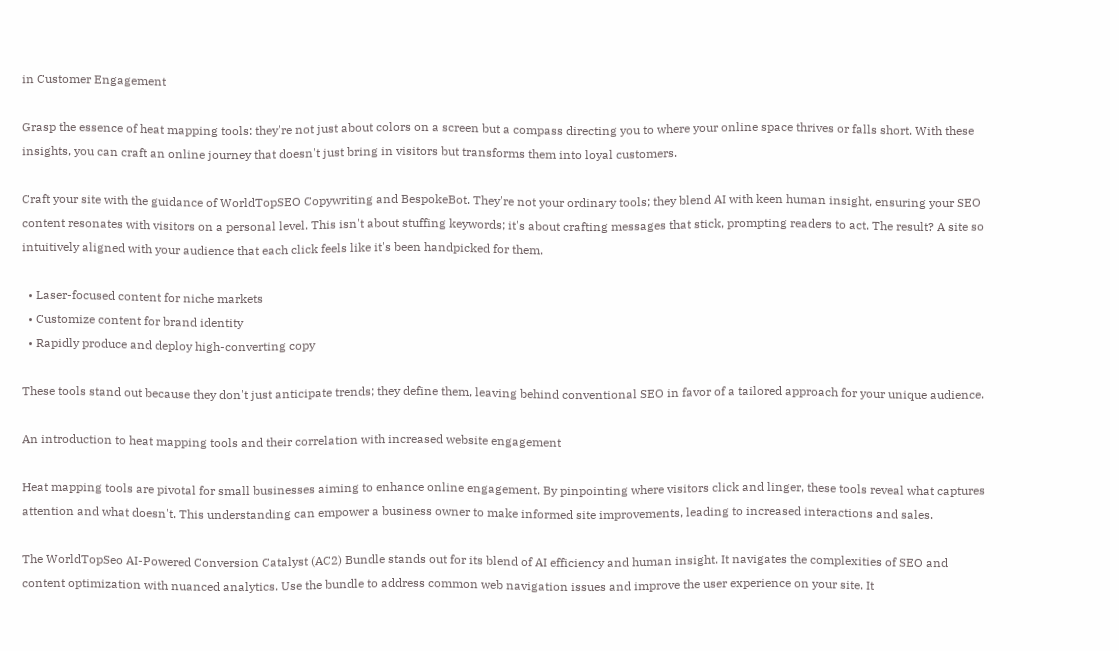in Customer Engagement

Grasp the essence of heat mapping tools: they're not just about colors on a screen but a compass directing you to where your online space thrives or falls short. With these insights, you can craft an online journey that doesn't just bring in visitors but transforms them into loyal customers.

Craft your site with the guidance of WorldTopSEO Copywriting and BespokeBot. They're not your ordinary tools; they blend AI with keen human insight, ensuring your SEO content resonates with visitors on a personal level. This isn't about stuffing keywords; it's about crafting messages that stick, prompting readers to act. The result? A site so intuitively aligned with your audience that each click feels like it's been handpicked for them.

  • Laser-focused content for niche markets
  • Customize content for brand identity
  • Rapidly produce and deploy high-converting copy

These tools stand out because they don't just anticipate trends; they define them, leaving behind conventional SEO in favor of a tailored approach for your unique audience.

An introduction to heat mapping tools and their correlation with increased website engagement

Heat mapping tools are pivotal for small businesses aiming to enhance online engagement. By pinpointing where visitors click and linger, these tools reveal what captures attention and what doesn't. This understanding can empower a business owner to make informed site improvements, leading to increased interactions and sales.

The WorldTopSeo AI-Powered Conversion Catalyst (AC2) Bundle stands out for its blend of AI efficiency and human insight. It navigates the complexities of SEO and content optimization with nuanced analytics. Use the bundle to address common web navigation issues and improve the user experience on your site. It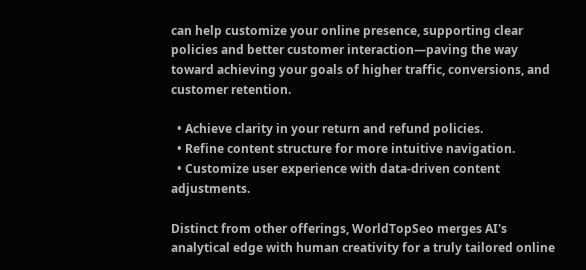can help customize your online presence, supporting clear policies and better customer interaction—paving the way toward achieving your goals of higher traffic, conversions, and customer retention.

  • Achieve clarity in your return and refund policies.
  • Refine content structure for more intuitive navigation.
  • Customize user experience with data-driven content adjustments.

Distinct from other offerings, WorldTopSeo merges AI's analytical edge with human creativity for a truly tailored online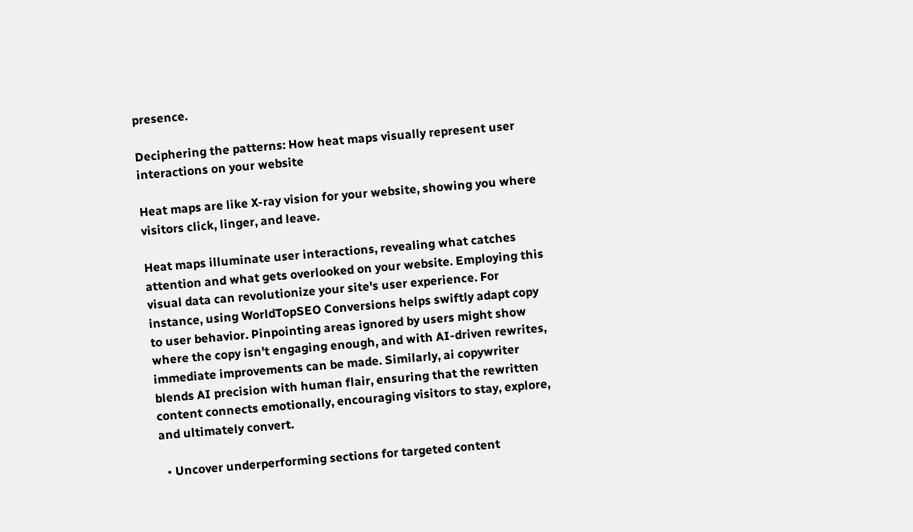presence.

Deciphering the patterns: How heat maps visually represent user interactions on your website

Heat maps are like X-ray vision for your website, showing you where visitors click, linger, and leave.

Heat maps illuminate user interactions, revealing what catches attention and what gets overlooked on your website. Employing this visual data can revolutionize your site's user experience. For instance, using WorldTopSEO Conversions helps swiftly adapt copy to user behavior. Pinpointing areas ignored by users might show where the copy isn't engaging enough, and with AI-driven rewrites, immediate improvements can be made. Similarly, ai copywriter blends AI precision with human flair, ensuring that the rewritten content connects emotionally, encouraging visitors to stay, explore, and ultimately convert.

  • Uncover underperforming sections for targeted content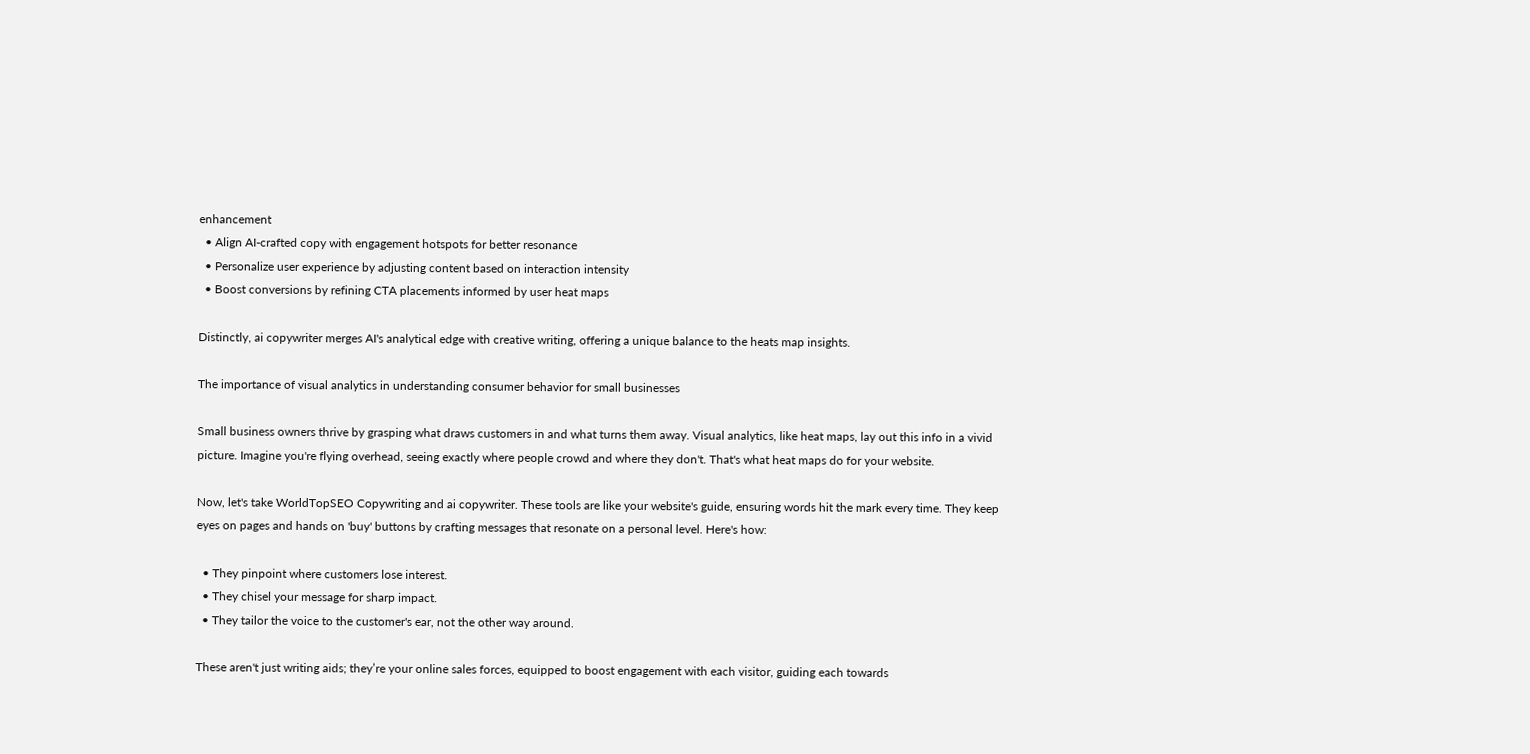enhancement
  • Align AI-crafted copy with engagement hotspots for better resonance
  • Personalize user experience by adjusting content based on interaction intensity
  • Boost conversions by refining CTA placements informed by user heat maps

Distinctly, ai copywriter merges AI's analytical edge with creative writing, offering a unique balance to the heats map insights.

The importance of visual analytics in understanding consumer behavior for small businesses

Small business owners thrive by grasping what draws customers in and what turns them away. Visual analytics, like heat maps, lay out this info in a vivid picture. Imagine you're flying overhead, seeing exactly where people crowd and where they don't. That's what heat maps do for your website.

Now, let's take WorldTopSEO Copywriting and ai copywriter. These tools are like your website's guide, ensuring words hit the mark every time. They keep eyes on pages and hands on 'buy' buttons by crafting messages that resonate on a personal level. Here's how:

  • They pinpoint where customers lose interest.
  • They chisel your message for sharp impact.
  • They tailor the voice to the customer's ear, not the other way around.

These aren't just writing aids; they’re your online sales forces, equipped to boost engagement with each visitor, guiding each towards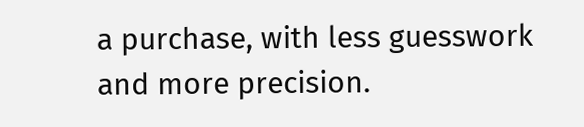a purchase, with less guesswork and more precision.